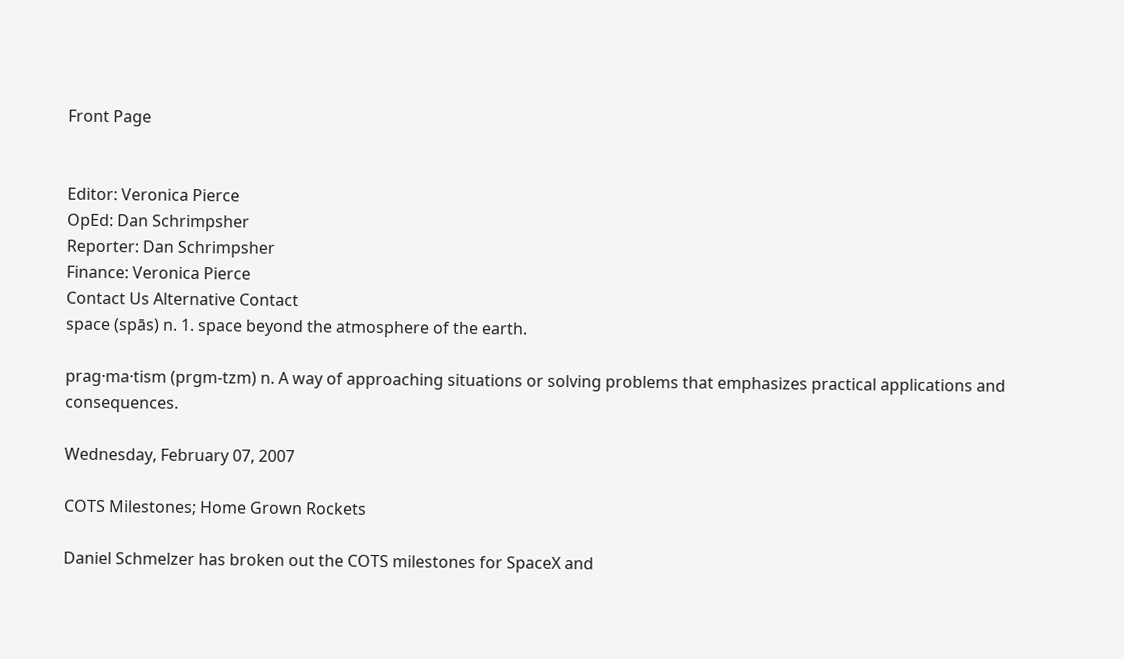Front Page


Editor: Veronica Pierce
OpEd: Dan Schrimpsher
Reporter: Dan Schrimpsher
Finance: Veronica Pierce
Contact Us Alternative Contact
space (spās) n. 1. space beyond the atmosphere of the earth.

prag·ma·tism (prgm-tzm) n. A way of approaching situations or solving problems that emphasizes practical applications and consequences.

Wednesday, February 07, 2007

COTS Milestones; Home Grown Rockets

Daniel Schmelzer has broken out the COTS milestones for SpaceX and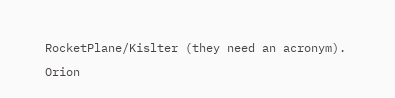RocketPlane/Kislter (they need an acronym).
Orion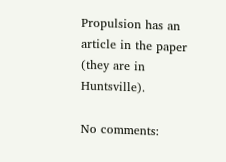Propulsion has an article in the paper (they are in Huntsville).

No comments: